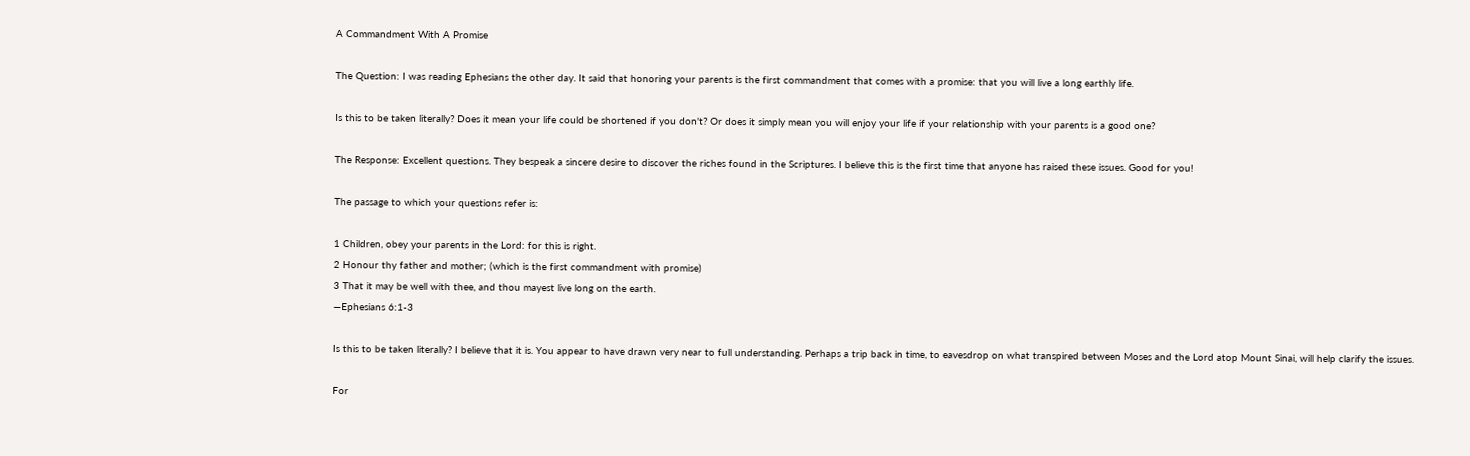A Commandment With A Promise

The Question: I was reading Ephesians the other day. It said that honoring your parents is the first commandment that comes with a promise: that you will live a long earthly life.

Is this to be taken literally? Does it mean your life could be shortened if you don't? Or does it simply mean you will enjoy your life if your relationship with your parents is a good one?

The Response: Excellent questions. They bespeak a sincere desire to discover the riches found in the Scriptures. I believe this is the first time that anyone has raised these issues. Good for you!

The passage to which your questions refer is:

1 Children, obey your parents in the Lord: for this is right.
2 Honour thy father and mother; (which is the first commandment with promise)
3 That it may be well with thee, and thou mayest live long on the earth.
—Ephesians 6:1-3

Is this to be taken literally? I believe that it is. You appear to have drawn very near to full understanding. Perhaps a trip back in time, to eavesdrop on what transpired between Moses and the Lord atop Mount Sinai, will help clarify the issues.

For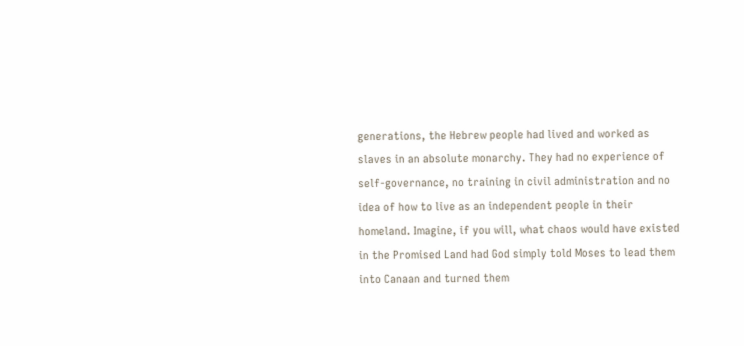generations, the Hebrew people had lived and worked as slaves in an absolute monarchy. They had no experience of self-governance, no training in civil administration and no idea of how to live as an independent people in their homeland. Imagine, if you will, what chaos would have existed in the Promised Land had God simply told Moses to lead them into Canaan and turned them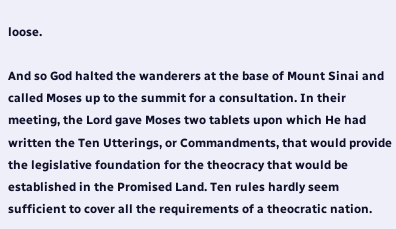loose.

And so God halted the wanderers at the base of Mount Sinai and called Moses up to the summit for a consultation. In their meeting, the Lord gave Moses two tablets upon which He had written the Ten Utterings, or Commandments, that would provide the legislative foundation for the theocracy that would be established in the Promised Land. Ten rules hardly seem sufficient to cover all the requirements of a theocratic nation.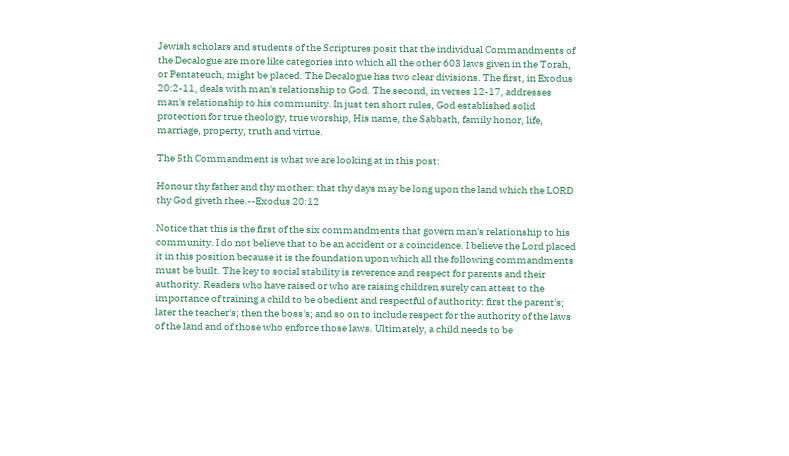Jewish scholars and students of the Scriptures posit that the individual Commandments of the Decalogue are more like categories into which all the other 603 laws given in the Torah, or Pentateuch, might be placed. The Decalogue has two clear divisions. The first, in Exodus 20:2-11, deals with man's relationship to God. The second, in verses 12-17, addresses man's relationship to his community. In just ten short rules, God established solid protection for true theology, true worship, His name, the Sabbath, family honor, life, marriage, property, truth and virtue.

The 5th Commandment is what we are looking at in this post:

Honour thy father and thy mother: that thy days may be long upon the land which the LORD thy God giveth thee.--Exodus 20:12

Notice that this is the first of the six commandments that govern man's relationship to his community. I do not believe that to be an accident or a coincidence. I believe the Lord placed it in this position because it is the foundation upon which all the following commandments must be built. The key to social stability is reverence and respect for parents and their authority. Readers who have raised or who are raising children surely can attest to the importance of training a child to be obedient and respectful of authority: first the parent's; later the teacher's; then the boss's; and so on to include respect for the authority of the laws of the land and of those who enforce those laws. Ultimately, a child needs to be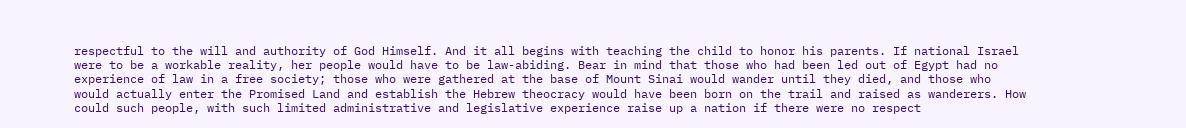respectful to the will and authority of God Himself. And it all begins with teaching the child to honor his parents. If national Israel were to be a workable reality, her people would have to be law-abiding. Bear in mind that those who had been led out of Egypt had no experience of law in a free society; those who were gathered at the base of Mount Sinai would wander until they died, and those who would actually enter the Promised Land and establish the Hebrew theocracy would have been born on the trail and raised as wanderers. How could such people, with such limited administrative and legislative experience raise up a nation if there were no respect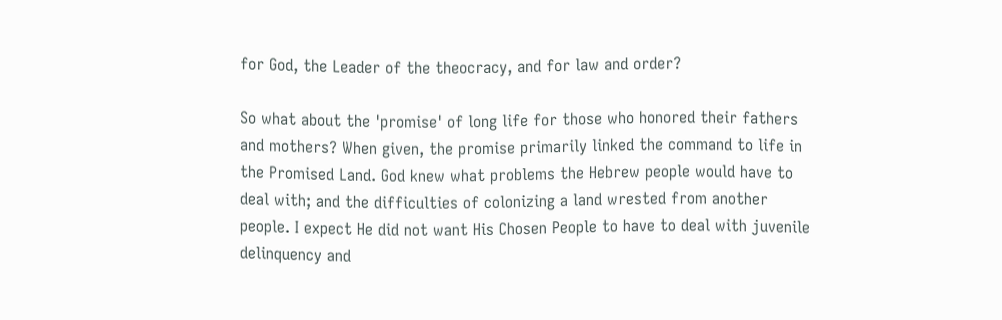for God, the Leader of the theocracy, and for law and order?

So what about the 'promise' of long life for those who honored their fathers and mothers? When given, the promise primarily linked the command to life in the Promised Land. God knew what problems the Hebrew people would have to deal with; and the difficulties of colonizing a land wrested from another people. I expect He did not want His Chosen People to have to deal with juvenile delinquency and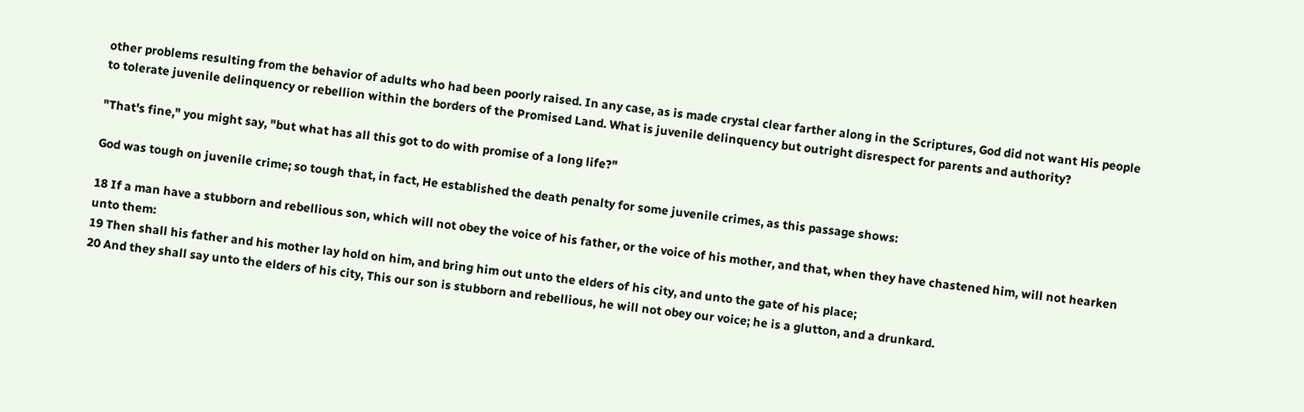other problems resulting from the behavior of adults who had been poorly raised. In any case, as is made crystal clear farther along in the Scriptures, God did not want His people to tolerate juvenile delinquency or rebellion within the borders of the Promised Land. What is juvenile delinquency but outright disrespect for parents and authority?

"That's fine," you might say, "but what has all this got to do with promise of a long life?"

God was tough on juvenile crime; so tough that, in fact, He established the death penalty for some juvenile crimes, as this passage shows:

18 If a man have a stubborn and rebellious son, which will not obey the voice of his father, or the voice of his mother, and that, when they have chastened him, will not hearken unto them:
19 Then shall his father and his mother lay hold on him, and bring him out unto the elders of his city, and unto the gate of his place;
20 And they shall say unto the elders of his city, This our son is stubborn and rebellious, he will not obey our voice; he is a glutton, and a drunkard.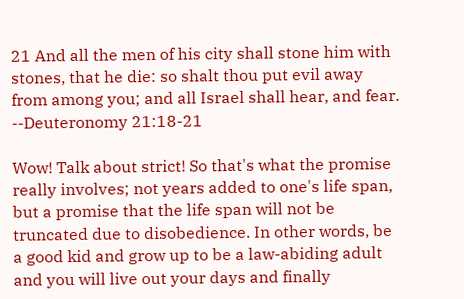21 And all the men of his city shall stone him with stones, that he die: so shalt thou put evil away from among you; and all Israel shall hear, and fear.
--Deuteronomy 21:18-21

Wow! Talk about strict! So that's what the promise really involves; not years added to one's life span, but a promise that the life span will not be truncated due to disobedience. In other words, be a good kid and grow up to be a law-abiding adult and you will live out your days and finally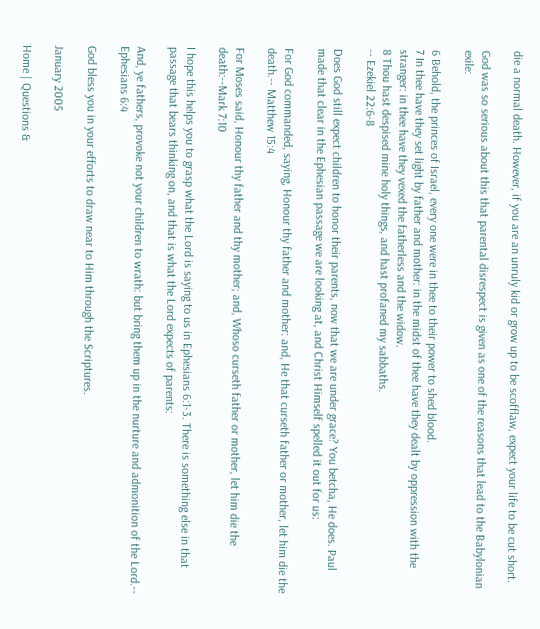die a normal death. However, if you are an unruly kid or grow up to be scofflaw, expect your life to be cut short.

God was so serious about this that parental disrespect is given as one of the reasons that lead to the Babylonian exile:

6 Behold, the princes of Israel, every one were in thee to their power to shed blood.
7 In thee have they set light by father and mother: in the midst of thee have they dealt by oppression with the stranger: in thee have they vexed the fatherless and the widow.
8 Thou hast despised mine holy things, and hast profaned my sabbaths.
-- Ezekiel 22:6-8

Does God still expect children to honor their parents, now that we are under grace? You betcha, He does. Paul made that clear in the Ephesian passage we are looking at, and Christ Himself spelled it out for us:

For God commanded, saying, Honour thy father and mother: and, He that curseth father or mother, let him die the death.-- Matthew 15:4

For Moses said, Honour thy father and thy mother; and, Whoso curseth father or mother, let him die the death:--Mark 7:10

I hope this helps you to grasp what the Lord is saying to us in Ephesians 6:1-3. There is something else in that passage that bears thinking on, and that is what the Lord expects of parents:

And, ye fathers, provoke not your children to wrath: but bring them up in the nurture and admonition of the Lord.-- Ephesians 6:4

God bless you in your efforts to draw near to Him through the Scriptures.

January 2005

Home | Questions &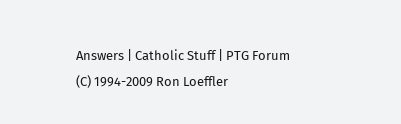Answers | Catholic Stuff | PTG Forum
(C) 1994-2009 Ron Loeffler